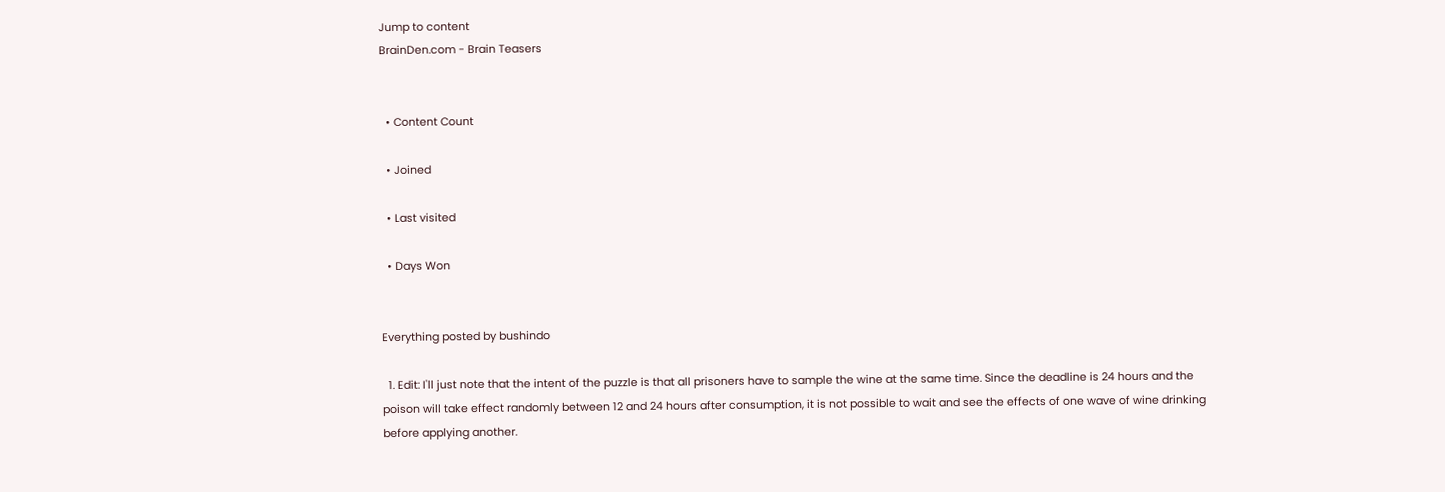Jump to content
BrainDen.com - Brain Teasers


  • Content Count

  • Joined

  • Last visited

  • Days Won


Everything posted by bushindo

  1. Edit: I'll just note that the intent of the puzzle is that all prisoners have to sample the wine at the same time. Since the deadline is 24 hours and the poison will take effect randomly between 12 and 24 hours after consumption, it is not possible to wait and see the effects of one wave of wine drinking before applying another.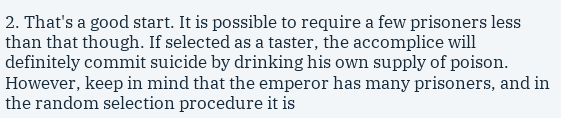2. That's a good start. It is possible to require a few prisoners less than that though. If selected as a taster, the accomplice will definitely commit suicide by drinking his own supply of poison. However, keep in mind that the emperor has many prisoners, and in the random selection procedure it is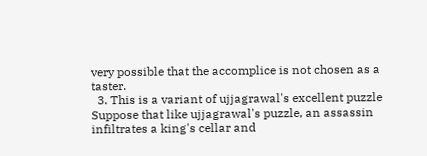very possible that the accomplice is not chosen as a taster.
  3. This is a variant of ujjagrawal's excellent puzzle Suppose that like ujjagrawal's puzzle, an assassin infiltrates a king's cellar and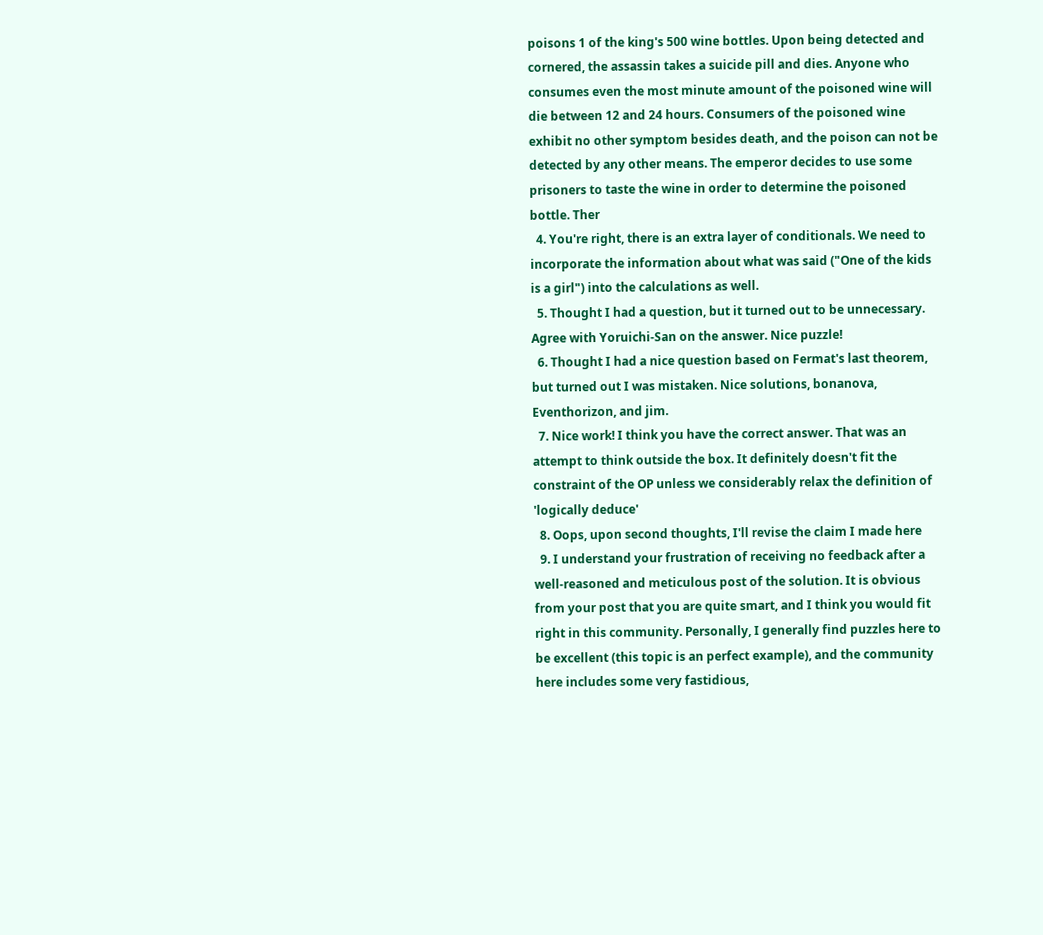poisons 1 of the king's 500 wine bottles. Upon being detected and cornered, the assassin takes a suicide pill and dies. Anyone who consumes even the most minute amount of the poisoned wine will die between 12 and 24 hours. Consumers of the poisoned wine exhibit no other symptom besides death, and the poison can not be detected by any other means. The emperor decides to use some prisoners to taste the wine in order to determine the poisoned bottle. Ther
  4. You're right, there is an extra layer of conditionals. We need to incorporate the information about what was said ("One of the kids is a girl") into the calculations as well.
  5. Thought I had a question, but it turned out to be unnecessary. Agree with Yoruichi-San on the answer. Nice puzzle!
  6. Thought I had a nice question based on Fermat's last theorem, but turned out I was mistaken. Nice solutions, bonanova, Eventhorizon, and jim.
  7. Nice work! I think you have the correct answer. That was an attempt to think outside the box. It definitely doesn't fit the constraint of the OP unless we considerably relax the definition of 'logically deduce'
  8. Oops, upon second thoughts, I'll revise the claim I made here
  9. I understand your frustration of receiving no feedback after a well-reasoned and meticulous post of the solution. It is obvious from your post that you are quite smart, and I think you would fit right in this community. Personally, I generally find puzzles here to be excellent (this topic is an perfect example), and the community here includes some very fastidious,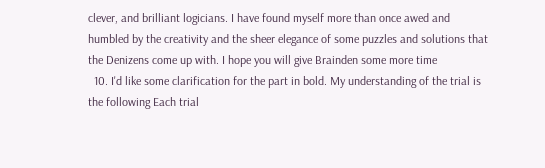clever, and brilliant logicians. I have found myself more than once awed and humbled by the creativity and the sheer elegance of some puzzles and solutions that the Denizens come up with. I hope you will give Brainden some more time
  10. I'd like some clarification for the part in bold. My understanding of the trial is the following Each trial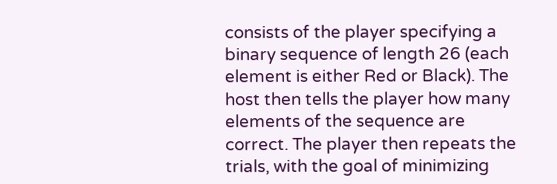consists of the player specifying a binary sequence of length 26 (each element is either Red or Black). The host then tells the player how many elements of the sequence are correct. The player then repeats the trials, with the goal of minimizing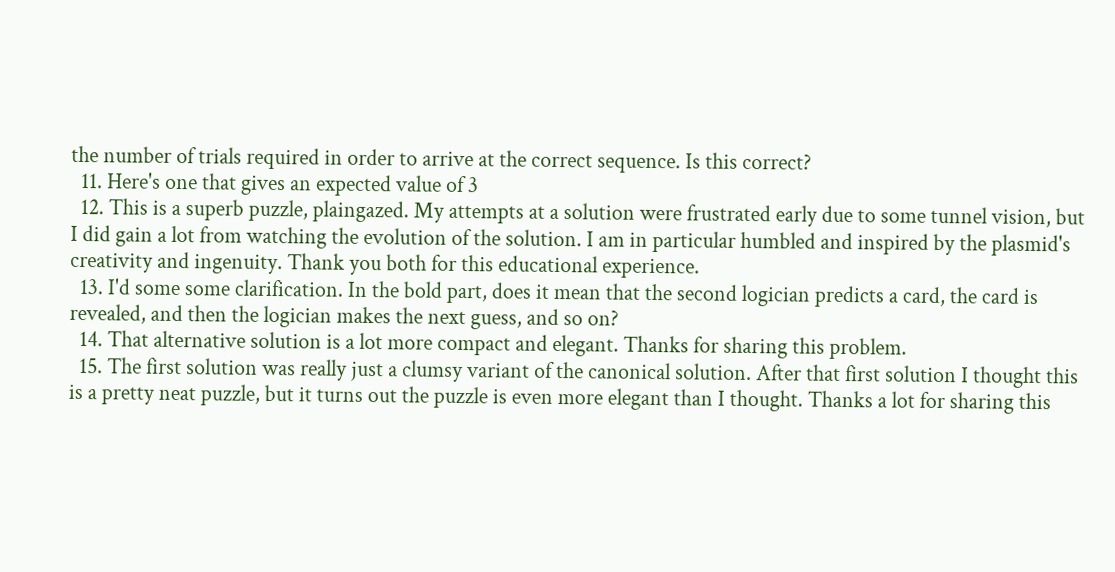the number of trials required in order to arrive at the correct sequence. Is this correct?
  11. Here's one that gives an expected value of 3
  12. This is a superb puzzle, plaingazed. My attempts at a solution were frustrated early due to some tunnel vision, but I did gain a lot from watching the evolution of the solution. I am in particular humbled and inspired by the plasmid's creativity and ingenuity. Thank you both for this educational experience.
  13. I'd some some clarification. In the bold part, does it mean that the second logician predicts a card, the card is revealed, and then the logician makes the next guess, and so on?
  14. That alternative solution is a lot more compact and elegant. Thanks for sharing this problem.
  15. The first solution was really just a clumsy variant of the canonical solution. After that first solution I thought this is a pretty neat puzzle, but it turns out the puzzle is even more elegant than I thought. Thanks a lot for sharing this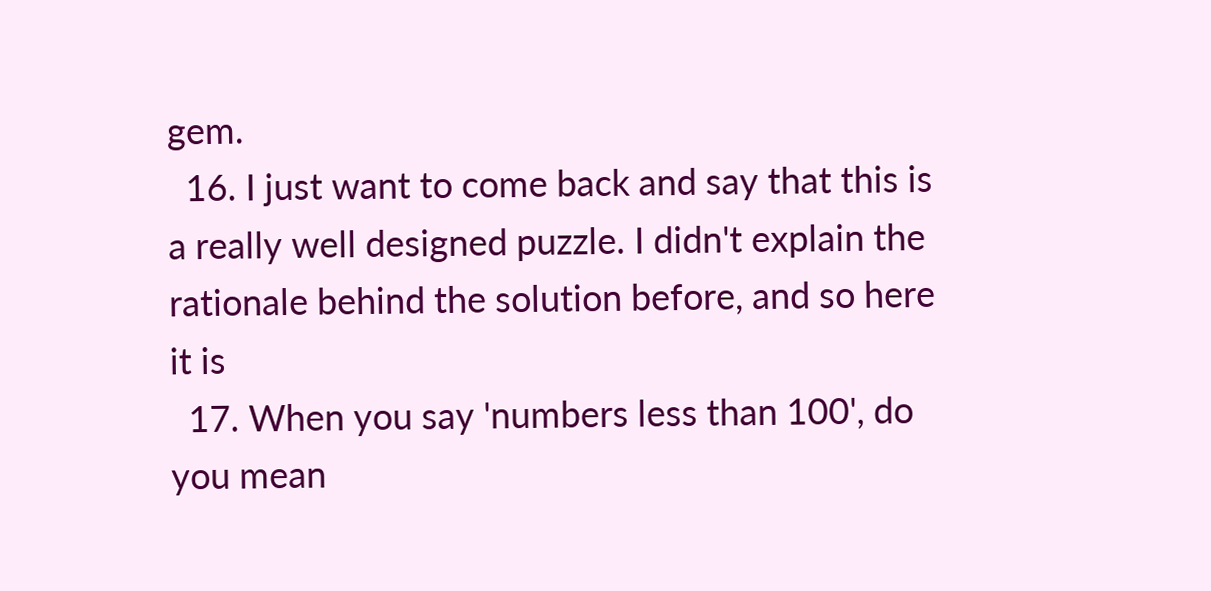gem.
  16. I just want to come back and say that this is a really well designed puzzle. I didn't explain the rationale behind the solution before, and so here it is
  17. When you say 'numbers less than 100', do you mean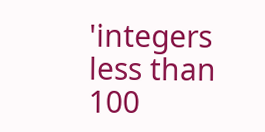'integers less than 100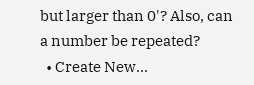but larger than 0'? Also, can a number be repeated?
  • Create New...